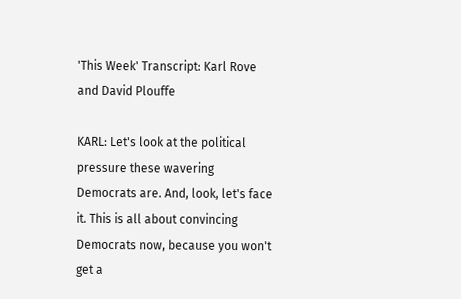'This Week' Transcript: Karl Rove and David Plouffe

KARL: Let's look at the political pressure these wavering Democrats are. And, look, let's face it. This is all about convincing Democrats now, because you won't get a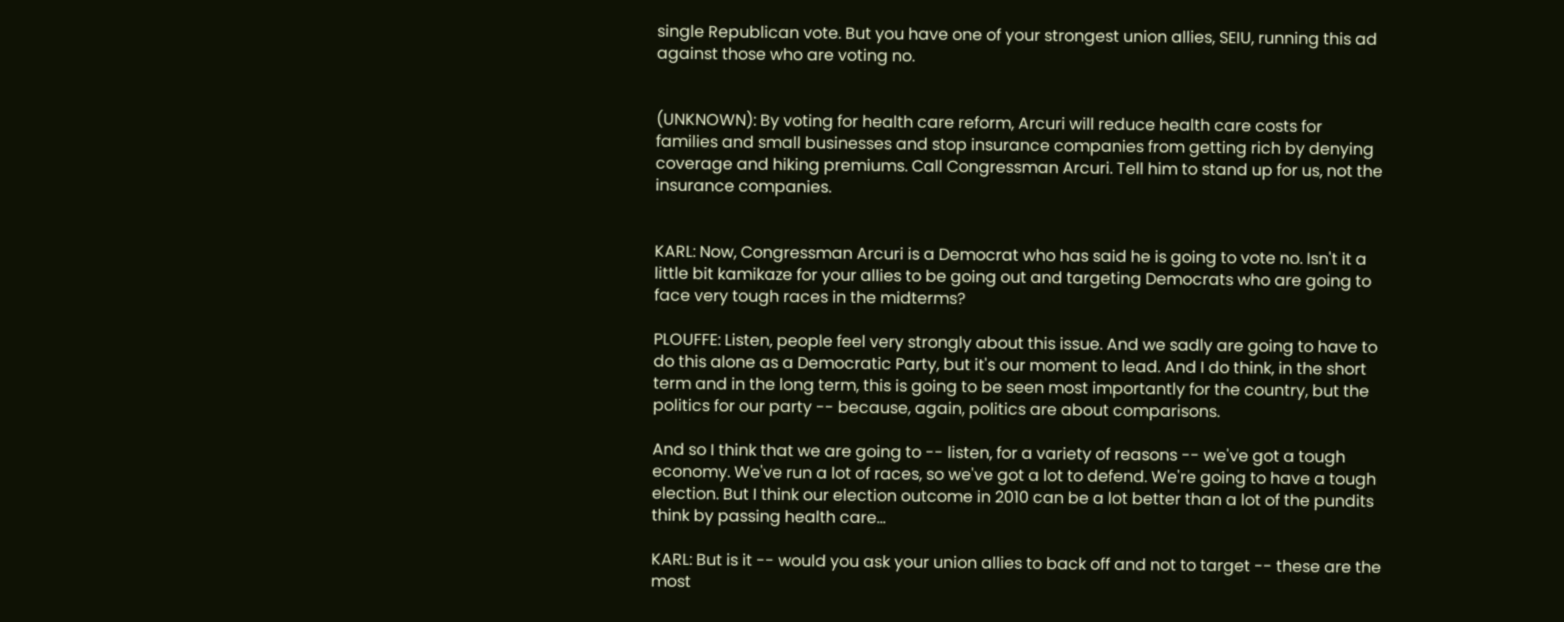single Republican vote. But you have one of your strongest union allies, SEIU, running this ad against those who are voting no.


(UNKNOWN): By voting for health care reform, Arcuri will reduce health care costs for families and small businesses and stop insurance companies from getting rich by denying coverage and hiking premiums. Call Congressman Arcuri. Tell him to stand up for us, not the insurance companies.


KARL: Now, Congressman Arcuri is a Democrat who has said he is going to vote no. Isn't it a little bit kamikaze for your allies to be going out and targeting Democrats who are going to face very tough races in the midterms?

PLOUFFE: Listen, people feel very strongly about this issue. And we sadly are going to have to do this alone as a Democratic Party, but it's our moment to lead. And I do think, in the short term and in the long term, this is going to be seen most importantly for the country, but the politics for our party -- because, again, politics are about comparisons.

And so I think that we are going to -- listen, for a variety of reasons -- we've got a tough economy. We've run a lot of races, so we've got a lot to defend. We're going to have a tough election. But I think our election outcome in 2010 can be a lot better than a lot of the pundits think by passing health care...

KARL: But is it -- would you ask your union allies to back off and not to target -- these are the most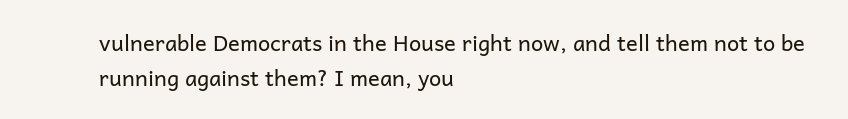vulnerable Democrats in the House right now, and tell them not to be running against them? I mean, you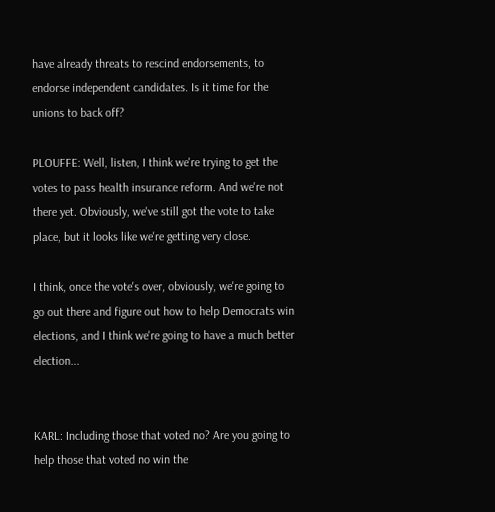have already threats to rescind endorsements, to endorse independent candidates. Is it time for the unions to back off?

PLOUFFE: Well, listen, I think we're trying to get the votes to pass health insurance reform. And we're not there yet. Obviously, we've still got the vote to take place, but it looks like we're getting very close.

I think, once the vote's over, obviously, we're going to go out there and figure out how to help Democrats win elections, and I think we're going to have a much better election...


KARL: Including those that voted no? Are you going to help those that voted no win the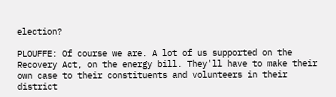election?

PLOUFFE: Of course we are. A lot of us supported on the Recovery Act, on the energy bill. They'll have to make their own case to their constituents and volunteers in their district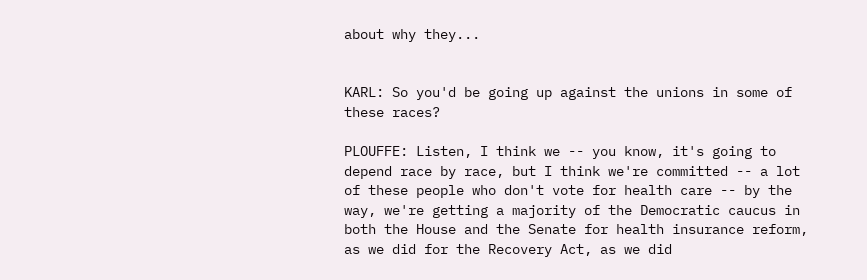about why they...


KARL: So you'd be going up against the unions in some of these races?

PLOUFFE: Listen, I think we -- you know, it's going to depend race by race, but I think we're committed -- a lot of these people who don't vote for health care -- by the way, we're getting a majority of the Democratic caucus in both the House and the Senate for health insurance reform, as we did for the Recovery Act, as we did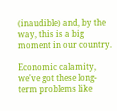(inaudible) and, by the way, this is a big moment in our country.

Economic calamity, we've got these long-term problems like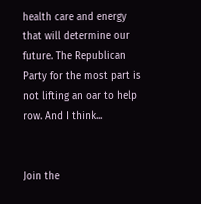health care and energy that will determine our future. The Republican Party for the most part is not lifting an oar to help row. And I think...


Join the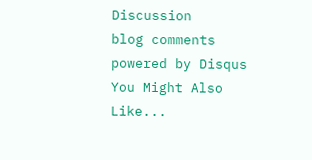Discussion
blog comments powered by Disqus
You Might Also Like...